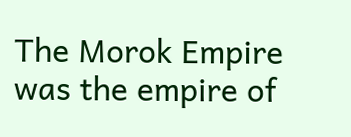The Morok Empire was the empire of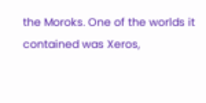the Moroks. One of the worlds it contained was Xeros,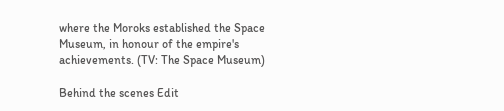where the Moroks established the Space Museum, in honour of the empire's achievements. (TV: The Space Museum)

Behind the scenes Edit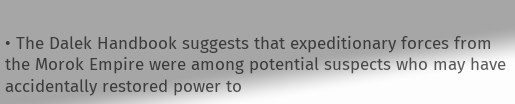• The Dalek Handbook suggests that expeditionary forces from the Morok Empire were among potential suspects who may have accidentally restored power to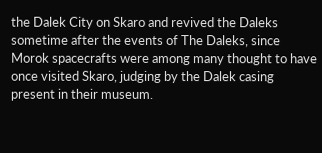the Dalek City on Skaro and revived the Daleks sometime after the events of The Daleks, since Morok spacecrafts were among many thought to have once visited Skaro, judging by the Dalek casing present in their museum.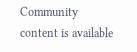Community content is available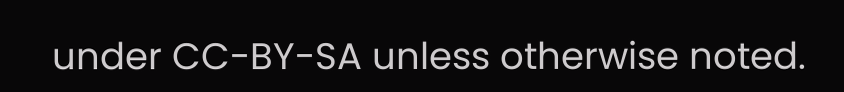under CC-BY-SA unless otherwise noted.